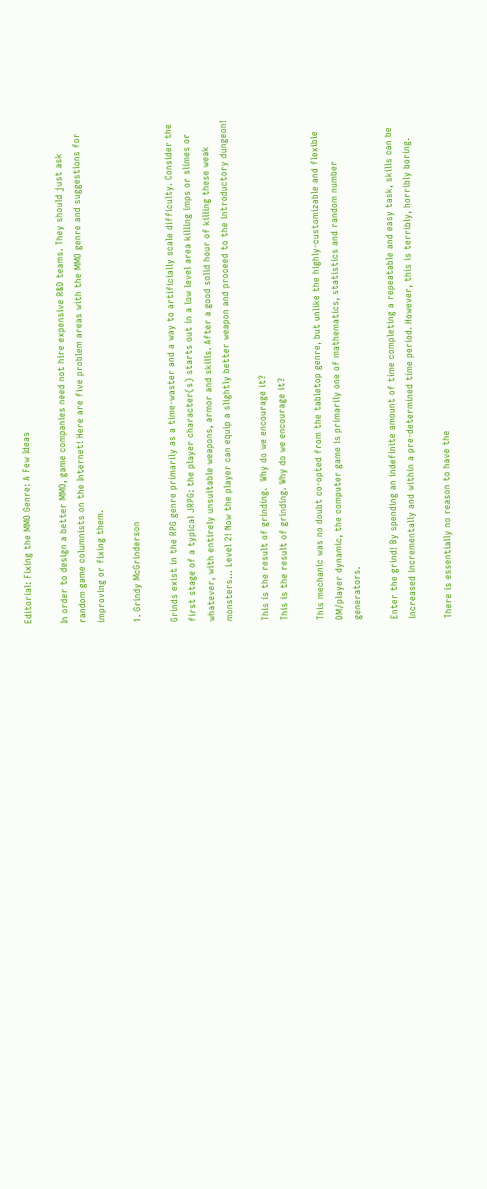Editorial: Fixing the MMO Genre: A Few Ideas

In order to design a better MMO, game companies need not hire expensive R&D teams. They should just ask random game columnists on the Internet! Here are five problem areas with the MMO genre and suggestions for improving or fixing them.

1. Grindy McGrinderson

Grinds exist in the RPG genre primarily as a time-waster and a way to artificially scale difficulty. Consider the first stage of a typical JRPG: the player character(s) starts out in a low level area killing imps or slimes or whatever, with entirely unsuitable weapons, armor and skills. After a good solid hour of killing these weak monsters… Level 2! Now the player can equip a slightly better weapon and proceed to the introductory dungeon!

This is the result of grinding.  Why do we encourage it?
This is the result of grinding. Why do we encourage it?

This mechanic was no doubt co-opted from the tabletop genre, but unlike the highly-customizable and flexible DM/player dynamic, the computer game is primarily one of mathematics, statistics and random number generators.

Enter the grind! By spending an indefinite amount of time completing a repeatable and easy task, skills can be increased incrementally and within a pre-determined time period. However, this is terribly, horribly boring.

There is essentially no reason to have the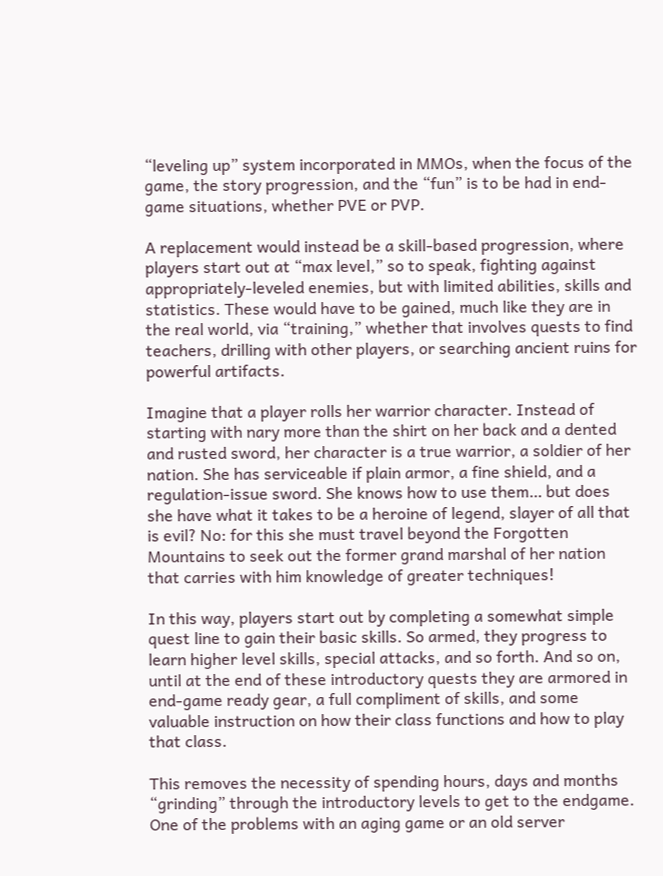“leveling up” system incorporated in MMOs, when the focus of the game, the story progression, and the “fun” is to be had in end-game situations, whether PVE or PVP.

A replacement would instead be a skill-based progression, where players start out at “max level,” so to speak, fighting against appropriately-leveled enemies, but with limited abilities, skills and statistics. These would have to be gained, much like they are in the real world, via “training,” whether that involves quests to find teachers, drilling with other players, or searching ancient ruins for powerful artifacts.

Imagine that a player rolls her warrior character. Instead of starting with nary more than the shirt on her back and a dented and rusted sword, her character is a true warrior, a soldier of her nation. She has serviceable if plain armor, a fine shield, and a regulation-issue sword. She knows how to use them… but does she have what it takes to be a heroine of legend, slayer of all that is evil? No: for this she must travel beyond the Forgotten Mountains to seek out the former grand marshal of her nation that carries with him knowledge of greater techniques!

In this way, players start out by completing a somewhat simple quest line to gain their basic skills. So armed, they progress to learn higher level skills, special attacks, and so forth. And so on, until at the end of these introductory quests they are armored in end-game ready gear, a full compliment of skills, and some valuable instruction on how their class functions and how to play that class.

This removes the necessity of spending hours, days and months “grinding” through the introductory levels to get to the endgame. One of the problems with an aging game or an old server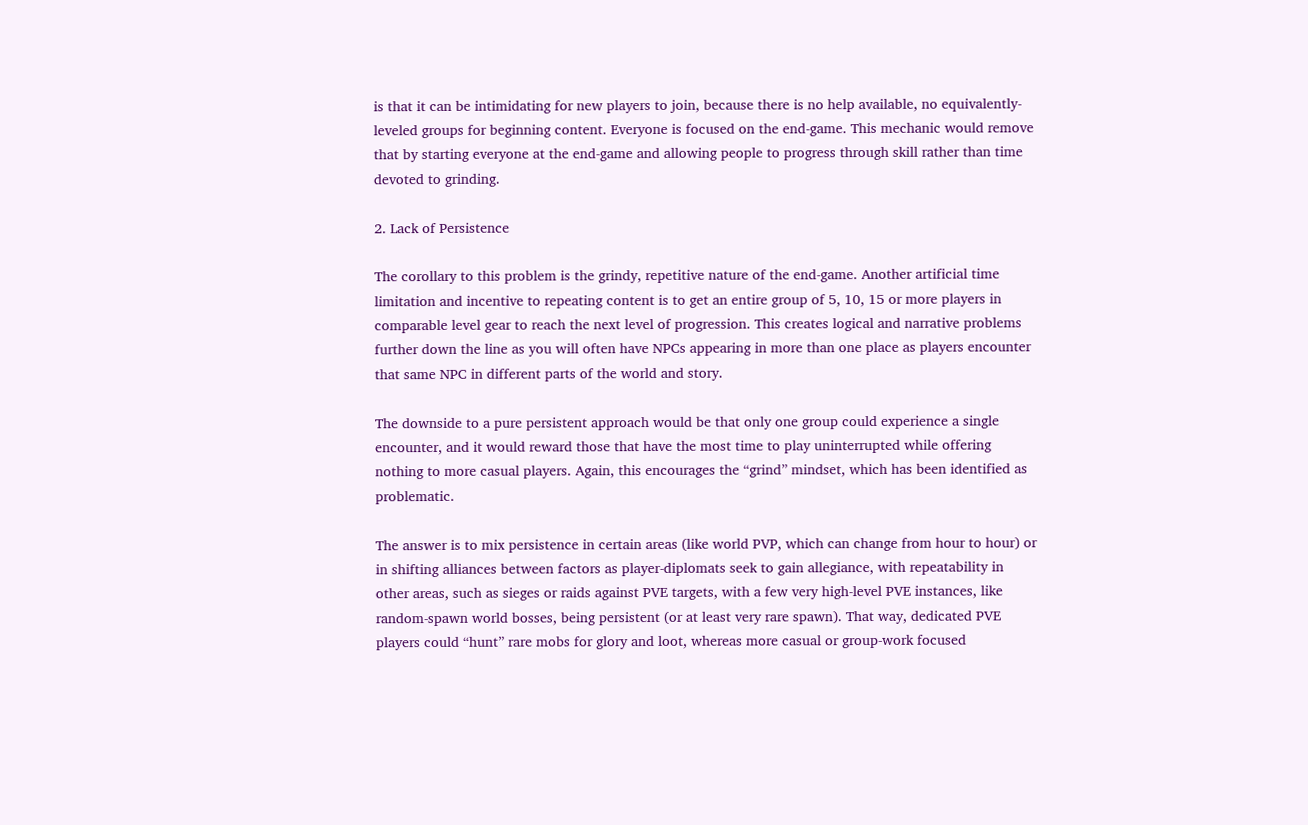is that it can be intimidating for new players to join, because there is no help available, no equivalently-leveled groups for beginning content. Everyone is focused on the end-game. This mechanic would remove that by starting everyone at the end-game and allowing people to progress through skill rather than time devoted to grinding.

2. Lack of Persistence

The corollary to this problem is the grindy, repetitive nature of the end-game. Another artificial time limitation and incentive to repeating content is to get an entire group of 5, 10, 15 or more players in comparable level gear to reach the next level of progression. This creates logical and narrative problems further down the line as you will often have NPCs appearing in more than one place as players encounter that same NPC in different parts of the world and story.

The downside to a pure persistent approach would be that only one group could experience a single encounter, and it would reward those that have the most time to play uninterrupted while offering nothing to more casual players. Again, this encourages the “grind” mindset, which has been identified as problematic.

The answer is to mix persistence in certain areas (like world PVP, which can change from hour to hour) or in shifting alliances between factors as player-diplomats seek to gain allegiance, with repeatability in other areas, such as sieges or raids against PVE targets, with a few very high-level PVE instances, like random-spawn world bosses, being persistent (or at least very rare spawn). That way, dedicated PVE players could “hunt” rare mobs for glory and loot, whereas more casual or group-work focused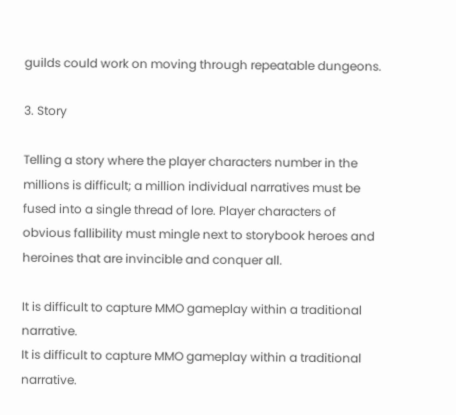guilds could work on moving through repeatable dungeons.

3. Story

Telling a story where the player characters number in the millions is difficult; a million individual narratives must be fused into a single thread of lore. Player characters of obvious fallibility must mingle next to storybook heroes and heroines that are invincible and conquer all.

It is difficult to capture MMO gameplay within a traditional narrative.
It is difficult to capture MMO gameplay within a traditional narrative.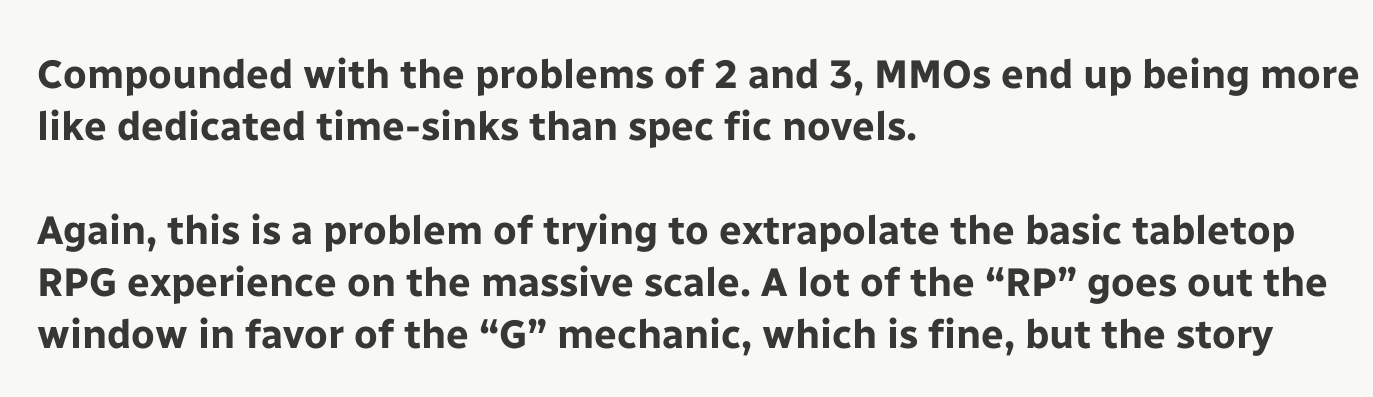Compounded with the problems of 2 and 3, MMOs end up being more like dedicated time-sinks than spec fic novels.

Again, this is a problem of trying to extrapolate the basic tabletop RPG experience on the massive scale. A lot of the “RP” goes out the window in favor of the “G” mechanic, which is fine, but the story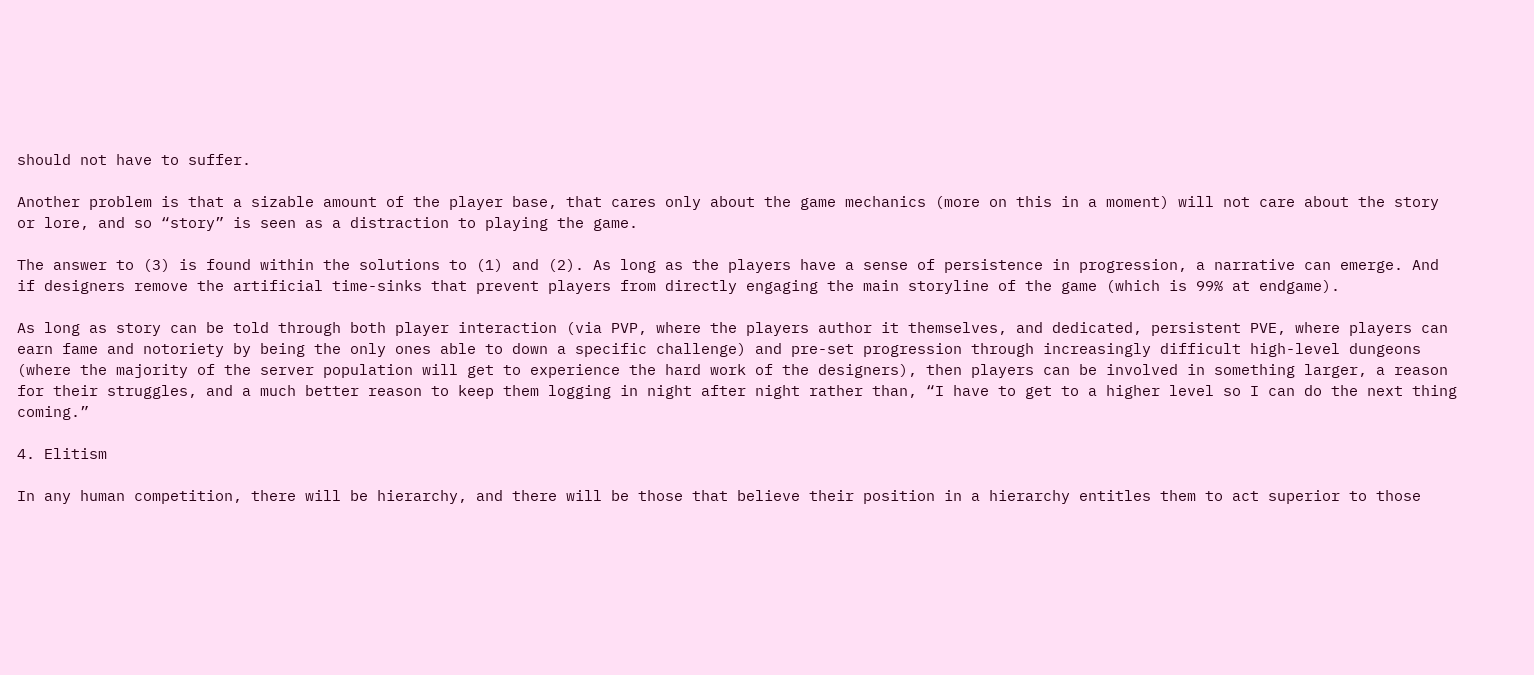should not have to suffer.

Another problem is that a sizable amount of the player base, that cares only about the game mechanics (more on this in a moment) will not care about the story or lore, and so “story” is seen as a distraction to playing the game.

The answer to (3) is found within the solutions to (1) and (2). As long as the players have a sense of persistence in progression, a narrative can emerge. And if designers remove the artificial time-sinks that prevent players from directly engaging the main storyline of the game (which is 99% at endgame).

As long as story can be told through both player interaction (via PVP, where the players author it themselves, and dedicated, persistent PVE, where players can earn fame and notoriety by being the only ones able to down a specific challenge) and pre-set progression through increasingly difficult high-level dungeons (where the majority of the server population will get to experience the hard work of the designers), then players can be involved in something larger, a reason for their struggles, and a much better reason to keep them logging in night after night rather than, “I have to get to a higher level so I can do the next thing coming.”

4. Elitism

In any human competition, there will be hierarchy, and there will be those that believe their position in a hierarchy entitles them to act superior to those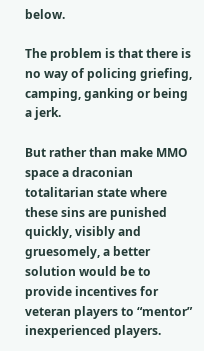below.

The problem is that there is no way of policing griefing, camping, ganking or being a jerk.

But rather than make MMO space a draconian totalitarian state where these sins are punished quickly, visibly and gruesomely, a better solution would be to provide incentives for veteran players to “mentor” inexperienced players.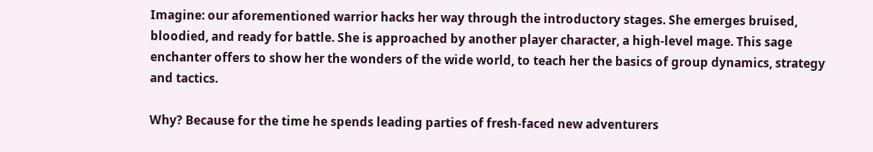Imagine: our aforementioned warrior hacks her way through the introductory stages. She emerges bruised, bloodied, and ready for battle. She is approached by another player character, a high-level mage. This sage enchanter offers to show her the wonders of the wide world, to teach her the basics of group dynamics, strategy and tactics.

Why? Because for the time he spends leading parties of fresh-faced new adventurers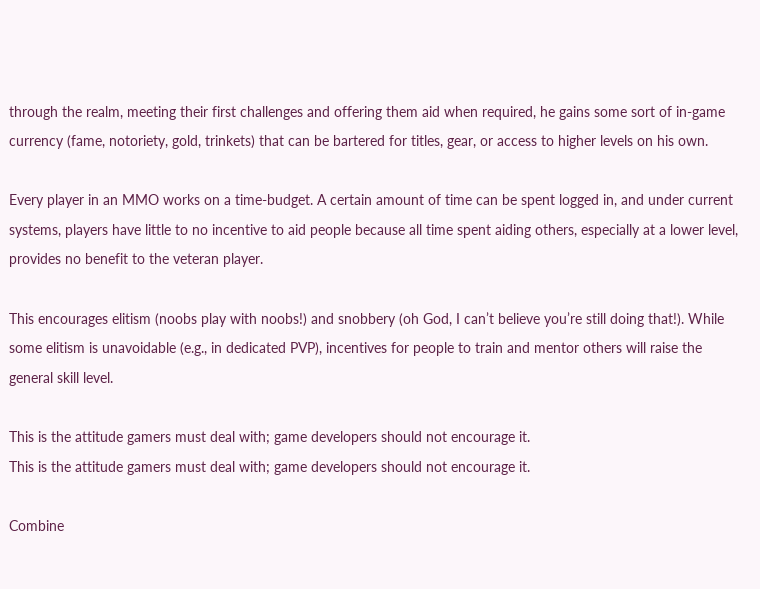through the realm, meeting their first challenges and offering them aid when required, he gains some sort of in-game currency (fame, notoriety, gold, trinkets) that can be bartered for titles, gear, or access to higher levels on his own.

Every player in an MMO works on a time-budget. A certain amount of time can be spent logged in, and under current systems, players have little to no incentive to aid people because all time spent aiding others, especially at a lower level, provides no benefit to the veteran player.

This encourages elitism (noobs play with noobs!) and snobbery (oh God, I can’t believe you’re still doing that!). While some elitism is unavoidable (e.g., in dedicated PVP), incentives for people to train and mentor others will raise the general skill level.

This is the attitude gamers must deal with; game developers should not encourage it.
This is the attitude gamers must deal with; game developers should not encourage it.

Combine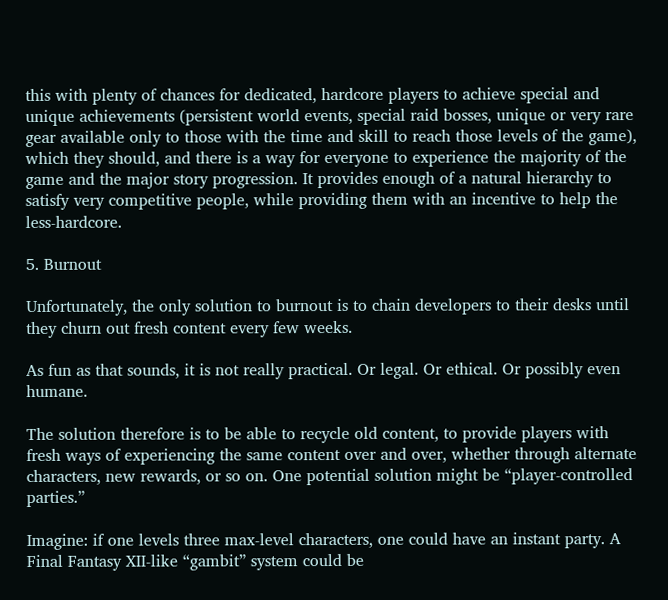this with plenty of chances for dedicated, hardcore players to achieve special and unique achievements (persistent world events, special raid bosses, unique or very rare gear available only to those with the time and skill to reach those levels of the game), which they should, and there is a way for everyone to experience the majority of the game and the major story progression. It provides enough of a natural hierarchy to satisfy very competitive people, while providing them with an incentive to help the less-hardcore.

5. Burnout

Unfortunately, the only solution to burnout is to chain developers to their desks until they churn out fresh content every few weeks.

As fun as that sounds, it is not really practical. Or legal. Or ethical. Or possibly even humane.

The solution therefore is to be able to recycle old content, to provide players with fresh ways of experiencing the same content over and over, whether through alternate characters, new rewards, or so on. One potential solution might be “player-controlled parties.”

Imagine: if one levels three max-level characters, one could have an instant party. A Final Fantasy XII-like “gambit” system could be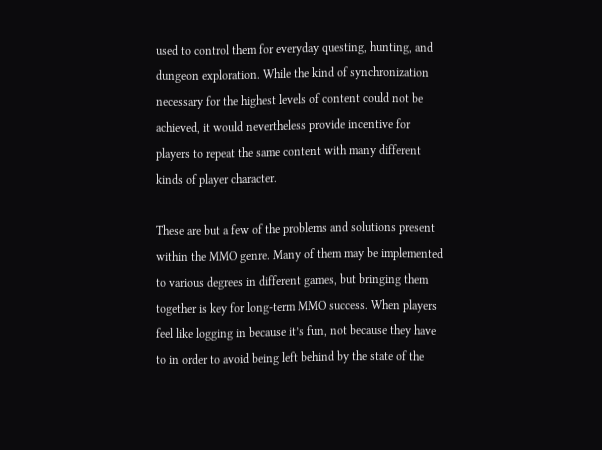used to control them for everyday questing, hunting, and dungeon exploration. While the kind of synchronization necessary for the highest levels of content could not be achieved, it would nevertheless provide incentive for players to repeat the same content with many different kinds of player character.

These are but a few of the problems and solutions present within the MMO genre. Many of them may be implemented to various degrees in different games, but bringing them together is key for long-term MMO success. When players feel like logging in because it’s fun, not because they have to in order to avoid being left behind by the state of the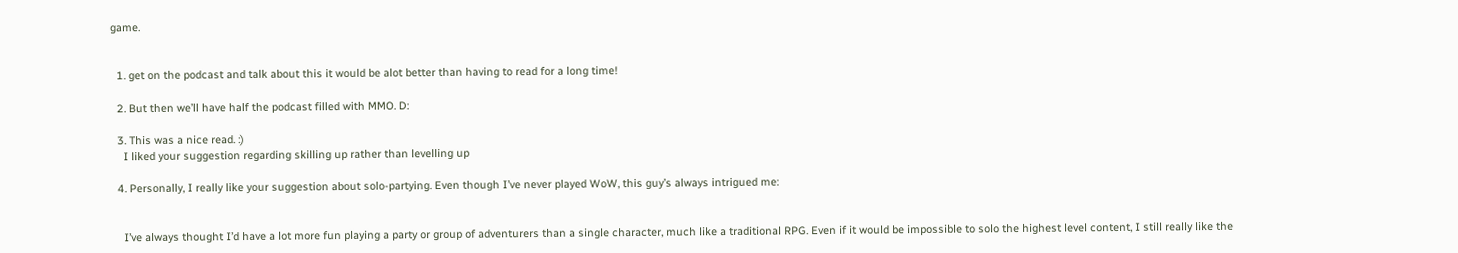game.


  1. get on the podcast and talk about this it would be alot better than having to read for a long time!

  2. But then we’ll have half the podcast filled with MMO. D:

  3. This was a nice read. :)
    I liked your suggestion regarding skilling up rather than levelling up

  4. Personally, I really like your suggestion about solo-partying. Even though I’ve never played WoW, this guy’s always intrigued me:


    I’ve always thought I’d have a lot more fun playing a party or group of adventurers than a single character, much like a traditional RPG. Even if it would be impossible to solo the highest level content, I still really like the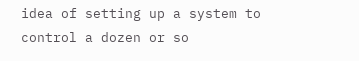idea of setting up a system to control a dozen or so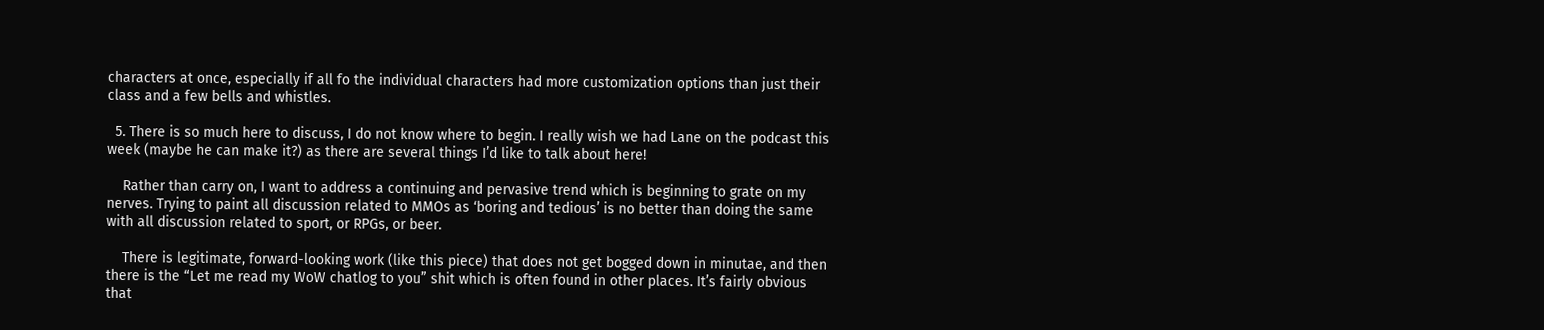characters at once, especially if all fo the individual characters had more customization options than just their class and a few bells and whistles.

  5. There is so much here to discuss, I do not know where to begin. I really wish we had Lane on the podcast this week (maybe he can make it?) as there are several things I’d like to talk about here!

    Rather than carry on, I want to address a continuing and pervasive trend which is beginning to grate on my nerves. Trying to paint all discussion related to MMOs as ‘boring and tedious’ is no better than doing the same with all discussion related to sport, or RPGs, or beer.

    There is legitimate, forward-looking work (like this piece) that does not get bogged down in minutae, and then there is the “Let me read my WoW chatlog to you” shit which is often found in other places. It’s fairly obvious that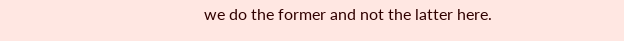we do the former and not the latter here.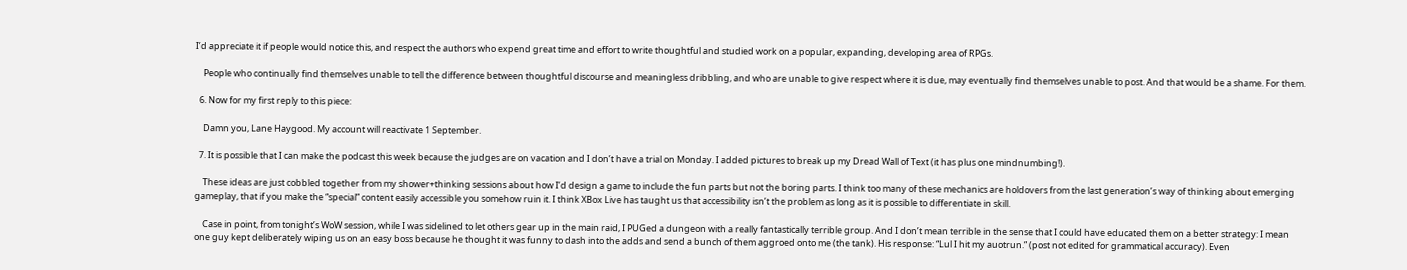I’d appreciate it if people would notice this, and respect the authors who expend great time and effort to write thoughtful and studied work on a popular, expanding, developing area of RPGs.

    People who continually find themselves unable to tell the difference between thoughtful discourse and meaningless dribbling, and who are unable to give respect where it is due, may eventually find themselves unable to post. And that would be a shame. For them.

  6. Now for my first reply to this piece:

    Damn you, Lane Haygood. My account will reactivate 1 September.

  7. It is possible that I can make the podcast this week because the judges are on vacation and I don’t have a trial on Monday. I added pictures to break up my Dread Wall of Text (it has plus one mindnumbing!).

    These ideas are just cobbled together from my shower+thinking sessions about how I’d design a game to include the fun parts but not the boring parts. I think too many of these mechanics are holdovers from the last generation’s way of thinking about emerging gameplay, that if you make the “special” content easily accessible you somehow ruin it. I think XBox Live has taught us that accessibility isn’t the problem as long as it is possible to differentiate in skill.

    Case in point, from tonight’s WoW session, while I was sidelined to let others gear up in the main raid, I PUGed a dungeon with a really fantastically terrible group. And I don’t mean terrible in the sense that I could have educated them on a better strategy: I mean one guy kept deliberately wiping us on an easy boss because he thought it was funny to dash into the adds and send a bunch of them aggroed onto me (the tank). His response: “Lul I hit my auotrun.” (post not edited for grammatical accuracy). Even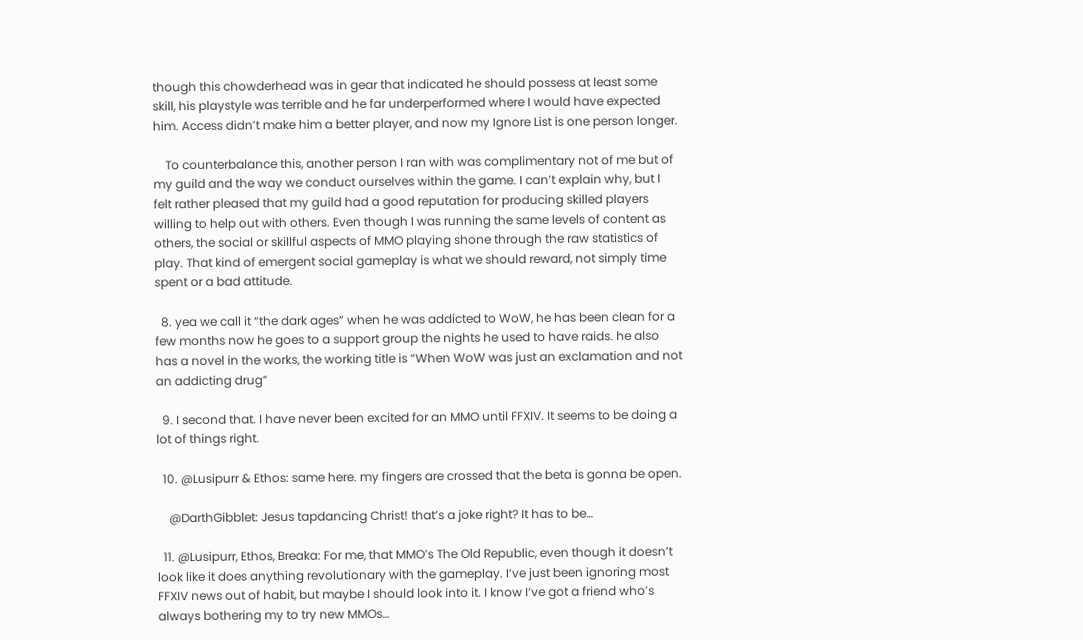though this chowderhead was in gear that indicated he should possess at least some skill, his playstyle was terrible and he far underperformed where I would have expected him. Access didn’t make him a better player, and now my Ignore List is one person longer.

    To counterbalance this, another person I ran with was complimentary not of me but of my guild and the way we conduct ourselves within the game. I can’t explain why, but I felt rather pleased that my guild had a good reputation for producing skilled players willing to help out with others. Even though I was running the same levels of content as others, the social or skillful aspects of MMO playing shone through the raw statistics of play. That kind of emergent social gameplay is what we should reward, not simply time spent or a bad attitude.

  8. yea we call it “the dark ages” when he was addicted to WoW, he has been clean for a few months now he goes to a support group the nights he used to have raids. he also has a novel in the works, the working title is “When WoW was just an exclamation and not an addicting drug”

  9. I second that. I have never been excited for an MMO until FFXIV. It seems to be doing a lot of things right.

  10. @Lusipurr & Ethos: same here. my fingers are crossed that the beta is gonna be open.

    @DarthGibblet: Jesus tapdancing Christ! that’s a joke right? It has to be…

  11. @Lusipurr, Ethos, Breaka: For me, that MMO’s The Old Republic, even though it doesn’t look like it does anything revolutionary with the gameplay. I’ve just been ignoring most FFXIV news out of habit, but maybe I should look into it. I know I’ve got a friend who’s always bothering my to try new MMOs…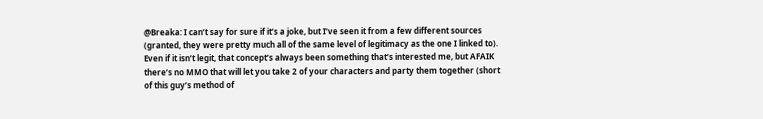@Breaka: I can’t say for sure if it’s a joke, but I’ve seen it from a few different sources (granted, they were pretty much all of the same level of legitimacy as the one I linked to). Even if it isn’t legit, that concept’s always been something that’s interested me, but AFAIK there’s no MMO that will let you take 2 of your characters and party them together (short of this guy’s method of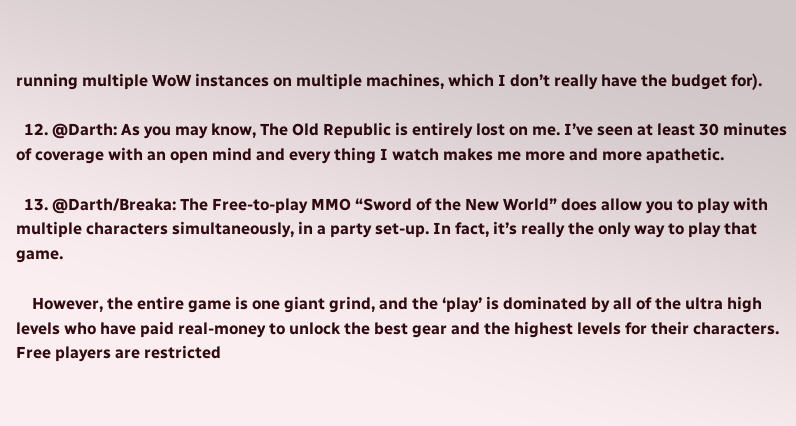running multiple WoW instances on multiple machines, which I don’t really have the budget for).

  12. @Darth: As you may know, The Old Republic is entirely lost on me. I’ve seen at least 30 minutes of coverage with an open mind and every thing I watch makes me more and more apathetic.

  13. @Darth/Breaka: The Free-to-play MMO “Sword of the New World” does allow you to play with multiple characters simultaneously, in a party set-up. In fact, it’s really the only way to play that game.

    However, the entire game is one giant grind, and the ‘play’ is dominated by all of the ultra high levels who have paid real-money to unlock the best gear and the highest levels for their characters. Free players are restricted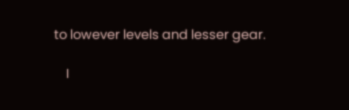to lowever levels and lesser gear.

    I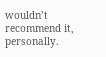wouldn’t recommend it, personally.